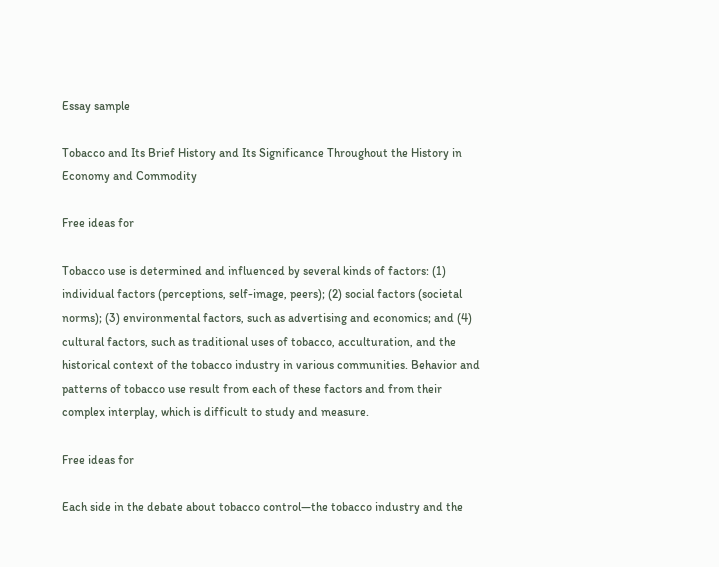Essay sample

Tobacco and Its Brief History and Its Significance Throughout the History in Economy and Commodity

Free ideas for

Tobacco use is determined and influenced by several kinds of factors: (1) individual factors (perceptions, self-image, peers); (2) social factors (societal norms); (3) environmental factors, such as advertising and economics; and (4) cultural factors, such as traditional uses of tobacco, acculturation, and the historical context of the tobacco industry in various communities. Behavior and patterns of tobacco use result from each of these factors and from their complex interplay, which is difficult to study and measure.

Free ideas for

Each side in the debate about tobacco control—the tobacco industry and the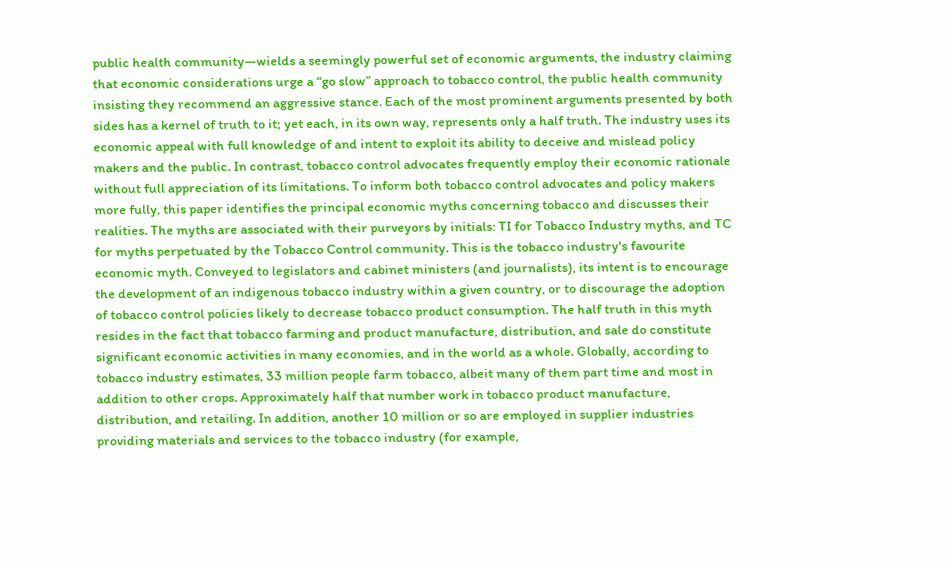public health community—wields a seemingly powerful set of economic arguments, the industry claiming that economic considerations urge a “go slow” approach to tobacco control, the public health community insisting they recommend an aggressive stance. Each of the most prominent arguments presented by both sides has a kernel of truth to it; yet each, in its own way, represents only a half truth. The industry uses its economic appeal with full knowledge of and intent to exploit its ability to deceive and mislead policy makers and the public. In contrast, tobacco control advocates frequently employ their economic rationale without full appreciation of its limitations. To inform both tobacco control advocates and policy makers more fully, this paper identifies the principal economic myths concerning tobacco and discusses their realities. The myths are associated with their purveyors by initials: TI for Tobacco Industry myths, and TC for myths perpetuated by the Tobacco Control community. This is the tobacco industry's favourite economic myth. Conveyed to legislators and cabinet ministers (and journalists), its intent is to encourage the development of an indigenous tobacco industry within a given country, or to discourage the adoption of tobacco control policies likely to decrease tobacco product consumption. The half truth in this myth resides in the fact that tobacco farming and product manufacture, distribution, and sale do constitute significant economic activities in many economies, and in the world as a whole. Globally, according to tobacco industry estimates, 33 million people farm tobacco, albeit many of them part time and most in addition to other crops. Approximately half that number work in tobacco product manufacture, distribution, and retailing. In addition, another 10 million or so are employed in supplier industries providing materials and services to the tobacco industry (for example,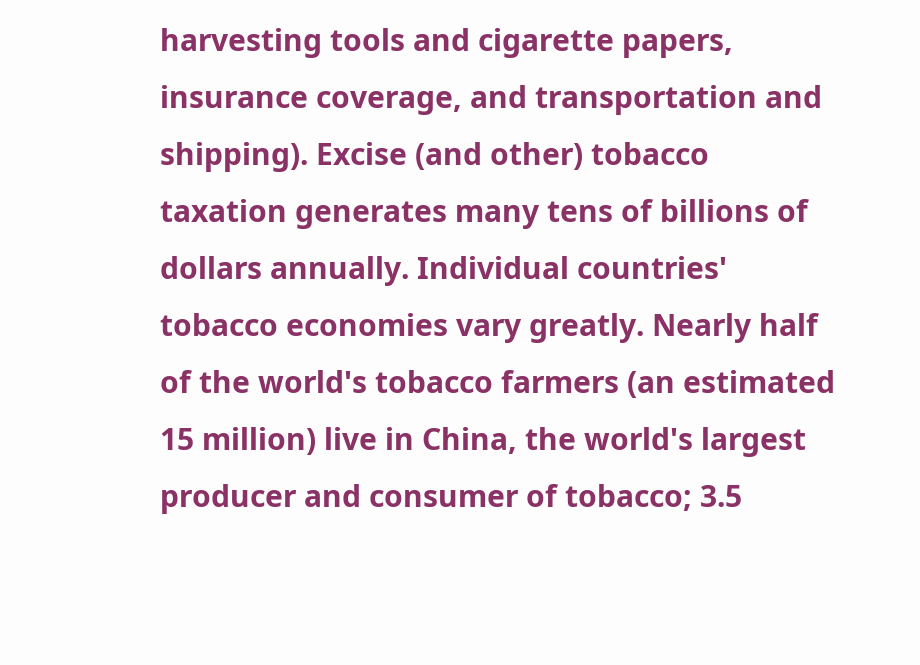harvesting tools and cigarette papers, insurance coverage, and transportation and shipping). Excise (and other) tobacco taxation generates many tens of billions of dollars annually. Individual countries' tobacco economies vary greatly. Nearly half of the world's tobacco farmers (an estimated 15 million) live in China, the world's largest producer and consumer of tobacco; 3.5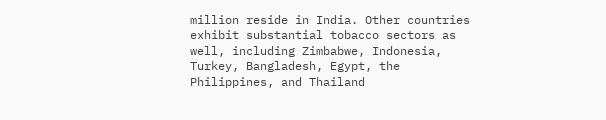million reside in India. Other countries exhibit substantial tobacco sectors as well, including Zimbabwe, Indonesia, Turkey, Bangladesh, Egypt, the Philippines, and Thailand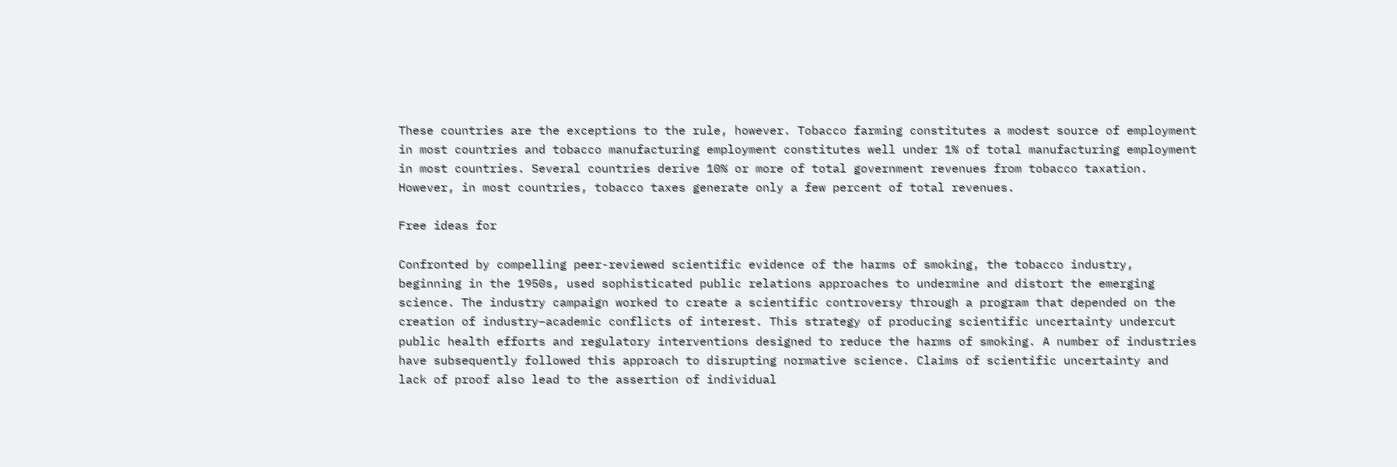These countries are the exceptions to the rule, however. Tobacco farming constitutes a modest source of employment in most countries and tobacco manufacturing employment constitutes well under 1% of total manufacturing employment in most countries. Several countries derive 10% or more of total government revenues from tobacco taxation. However, in most countries, tobacco taxes generate only a few percent of total revenues.

Free ideas for

Confronted by compelling peer-reviewed scientific evidence of the harms of smoking, the tobacco industry, beginning in the 1950s, used sophisticated public relations approaches to undermine and distort the emerging science. The industry campaign worked to create a scientific controversy through a program that depended on the creation of industry–academic conflicts of interest. This strategy of producing scientific uncertainty undercut public health efforts and regulatory interventions designed to reduce the harms of smoking. A number of industries have subsequently followed this approach to disrupting normative science. Claims of scientific uncertainty and lack of proof also lead to the assertion of individual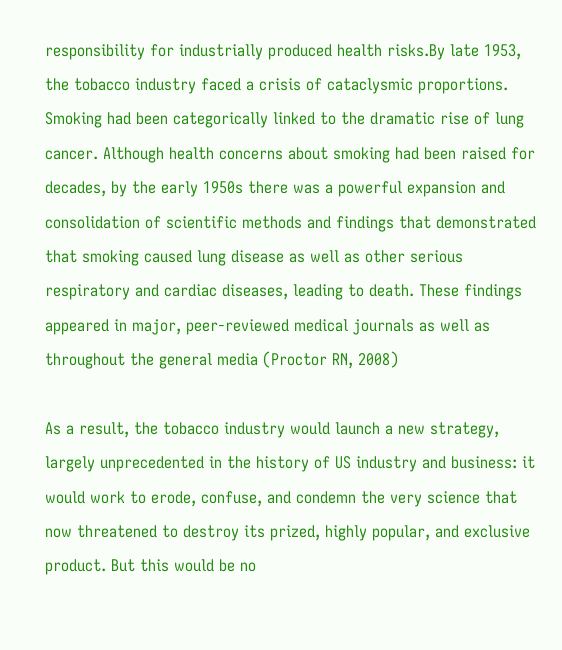responsibility for industrially produced health risks.By late 1953, the tobacco industry faced a crisis of cataclysmic proportions. Smoking had been categorically linked to the dramatic rise of lung cancer. Although health concerns about smoking had been raised for decades, by the early 1950s there was a powerful expansion and consolidation of scientific methods and findings that demonstrated that smoking caused lung disease as well as other serious respiratory and cardiac diseases, leading to death. These findings appeared in major, peer-reviewed medical journals as well as throughout the general media (Proctor RN, 2008)

As a result, the tobacco industry would launch a new strategy, largely unprecedented in the history of US industry and business: it would work to erode, confuse, and condemn the very science that now threatened to destroy its prized, highly popular, and exclusive product. But this would be no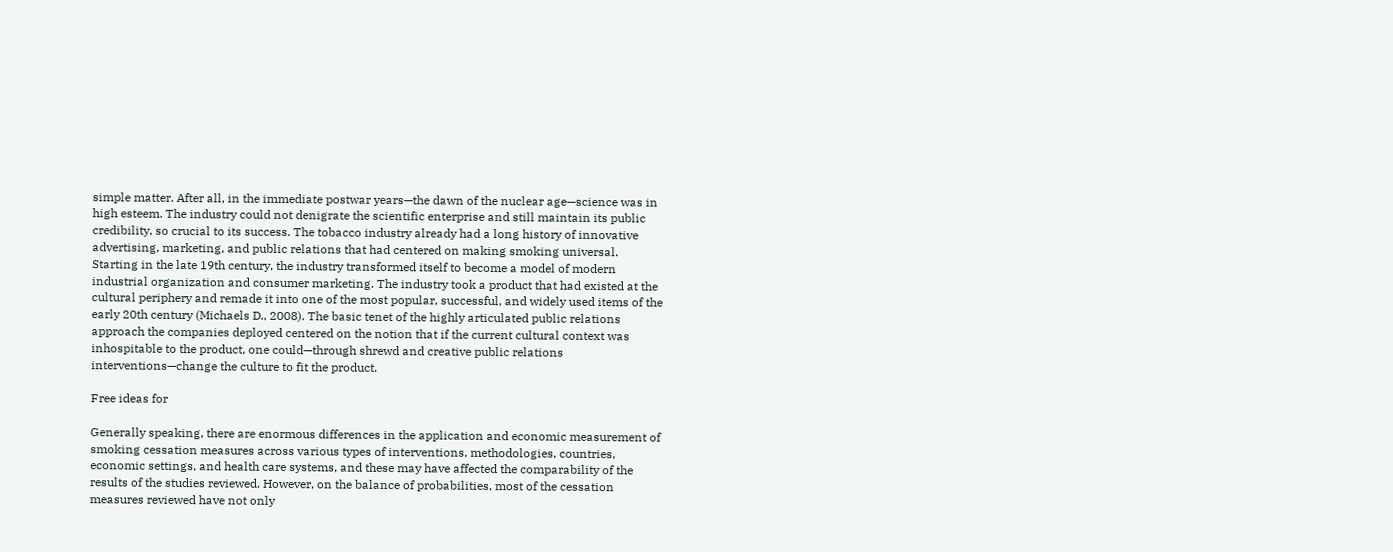simple matter. After all, in the immediate postwar years—the dawn of the nuclear age—science was in high esteem. The industry could not denigrate the scientific enterprise and still maintain its public credibility, so crucial to its success. The tobacco industry already had a long history of innovative advertising, marketing, and public relations that had centered on making smoking universal. Starting in the late 19th century, the industry transformed itself to become a model of modern industrial organization and consumer marketing. The industry took a product that had existed at the cultural periphery and remade it into one of the most popular, successful, and widely used items of the early 20th century (Michaels D., 2008). The basic tenet of the highly articulated public relations approach the companies deployed centered on the notion that if the current cultural context was inhospitable to the product, one could—through shrewd and creative public relations interventions—change the culture to fit the product.

Free ideas for

Generally speaking, there are enormous differences in the application and economic measurement of smoking cessation measures across various types of interventions, methodologies, countries, economic settings, and health care systems, and these may have affected the comparability of the results of the studies reviewed. However, on the balance of probabilities, most of the cessation measures reviewed have not only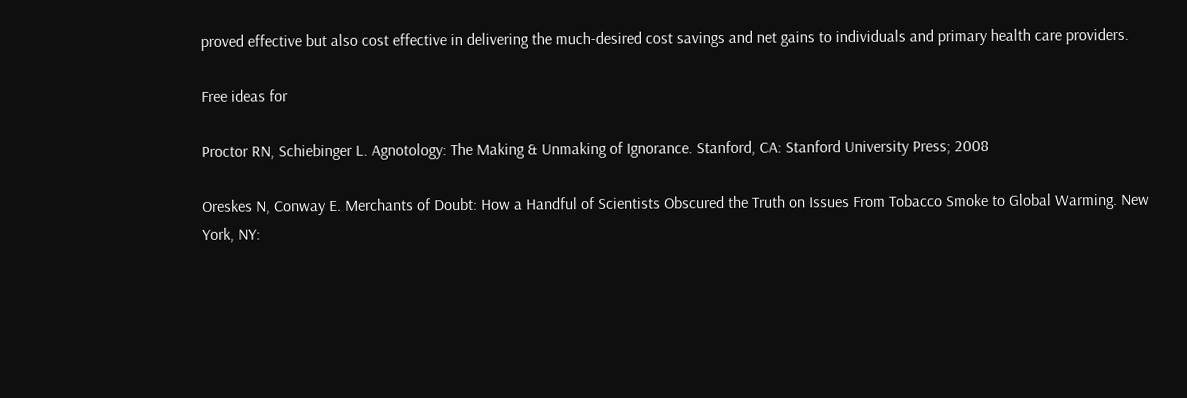proved effective but also cost effective in delivering the much-desired cost savings and net gains to individuals and primary health care providers.

Free ideas for

Proctor RN, Schiebinger L. Agnotology: The Making & Unmaking of Ignorance. Stanford, CA: Stanford University Press; 2008

Oreskes N, Conway E. Merchants of Doubt: How a Handful of Scientists Obscured the Truth on Issues From Tobacco Smoke to Global Warming. New York, NY: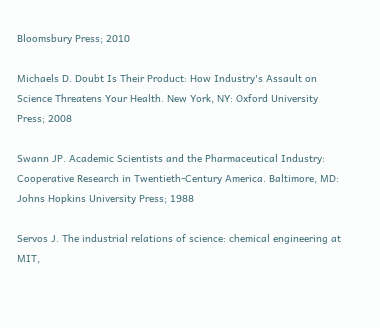Bloomsbury Press; 2010

Michaels D. Doubt Is Their Product: How Industry's Assault on Science Threatens Your Health. New York, NY: Oxford University Press; 2008

Swann JP. Academic Scientists and the Pharmaceutical Industry: Cooperative Research in Twentieth-Century America. Baltimore, MD: Johns Hopkins University Press; 1988

Servos J. The industrial relations of science: chemical engineering at MIT,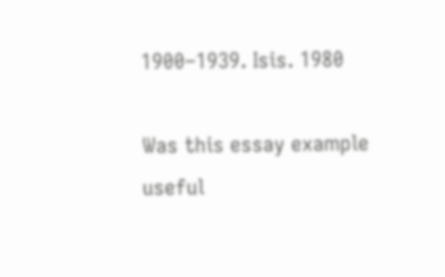1900–1939. Isis. 1980

Was this essay example useful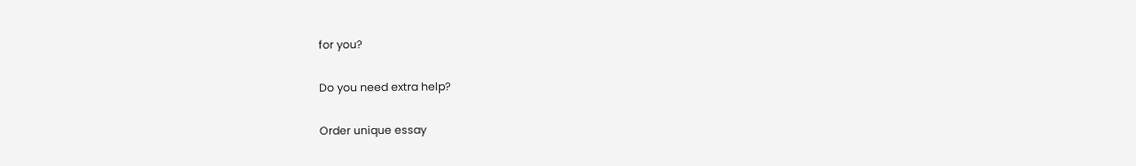for you?

Do you need extra help?

Order unique essay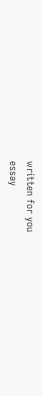written for you
essay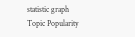statistic graph
Topic Popularity